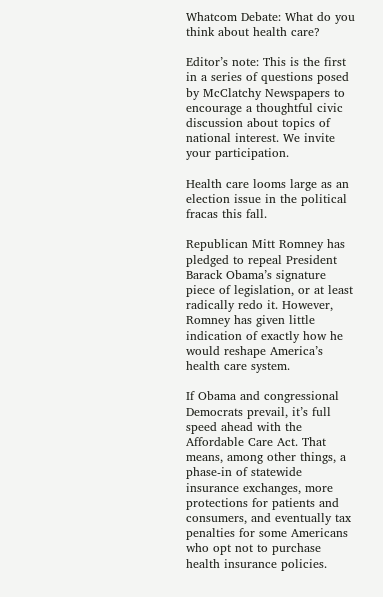Whatcom Debate: What do you think about health care?

Editor’s note: This is the first in a series of questions posed by McClatchy Newspapers to encourage a thoughtful civic discussion about topics of national interest. We invite your participation.

Health care looms large as an election issue in the political fracas this fall.

Republican Mitt Romney has pledged to repeal President Barack Obama’s signature piece of legislation, or at least radically redo it. However, Romney has given little indication of exactly how he would reshape America’s health care system.

If Obama and congressional Democrats prevail, it’s full speed ahead with the Affordable Care Act. That means, among other things, a phase-in of statewide insurance exchanges, more protections for patients and consumers, and eventually tax penalties for some Americans who opt not to purchase health insurance policies.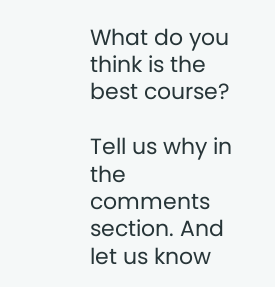What do you think is the best course?

Tell us why in the comments section. And let us know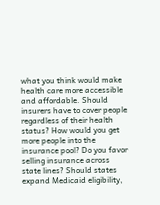what you think would make health care more accessible and affordable. Should insurers have to cover people regardless of their health status? How would you get more people into the insurance pool? Do you favor selling insurance across state lines? Should states expand Medicaid eligibility,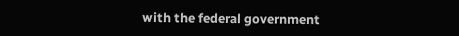with the federal government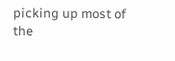picking up most of the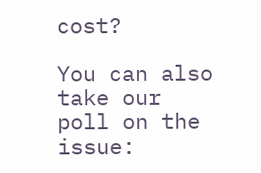cost?

You can also take our poll on the issue: